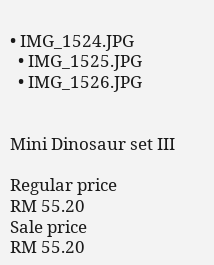• IMG_1524.JPG
  • IMG_1525.JPG
  • IMG_1526.JPG


Mini Dinosaur set III

Regular price
RM 55.20
Sale price
RM 55.20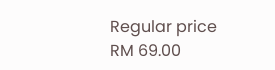Regular price
RM 69.00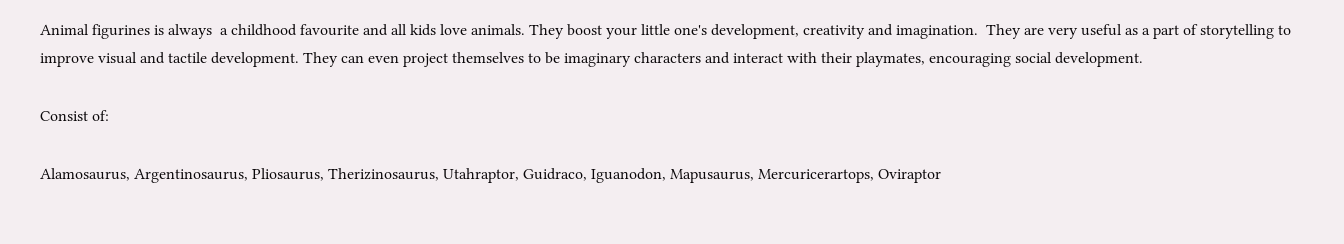Animal figurines is always  a childhood favourite and all kids love animals. They boost your little one's development, creativity and imagination.  They are very useful as a part of storytelling to improve visual and tactile development. They can even project themselves to be imaginary characters and interact with their playmates, encouraging social development.

Consist of:

Alamosaurus, Argentinosaurus, Pliosaurus, Therizinosaurus, Utahraptor, Guidraco, Iguanodon, Mapusaurus, Mercuricerartops, Oviraptor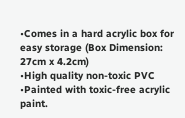•Comes in a hard acrylic box for easy storage (Box Dimension: 27cm x 4.2cm)
•High quality non-toxic PVC
•Painted with toxic-free acrylic paint.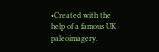•Created with the help of a famous UK paleoimagery.